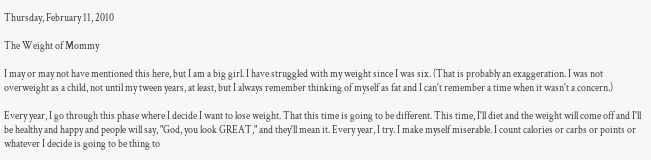Thursday, February 11, 2010

The Weight of Mommy

I may or may not have mentioned this here, but I am a big girl. I have struggled with my weight since I was six. (That is probably an exaggeration. I was not overweight as a child, not until my tween years, at least, but I always remember thinking of myself as fat and I can't remember a time when it wasn't a concern.)

Every year, I go through this phase where I decide I want to lose weight. That this time is going to be different. This time, I'll diet and the weight will come off and I'll be healthy and happy and people will say, "God, you look GREAT," and they'll mean it. Every year, I try. I make myself miserable. I count calories or carbs or points or whatever I decide is going to be thing to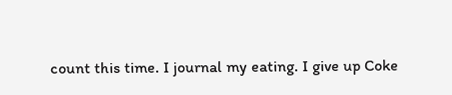count this time. I journal my eating. I give up Coke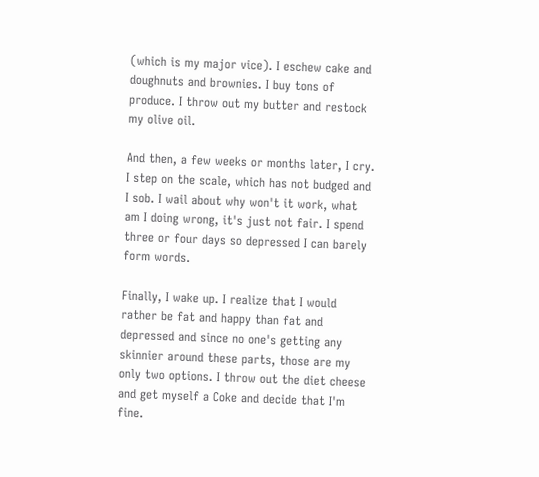(which is my major vice). I eschew cake and doughnuts and brownies. I buy tons of produce. I throw out my butter and restock my olive oil.

And then, a few weeks or months later, I cry. I step on the scale, which has not budged and I sob. I wail about why won't it work, what am I doing wrong, it's just not fair. I spend three or four days so depressed I can barely form words.

Finally, I wake up. I realize that I would rather be fat and happy than fat and depressed and since no one's getting any skinnier around these parts, those are my only two options. I throw out the diet cheese and get myself a Coke and decide that I'm fine.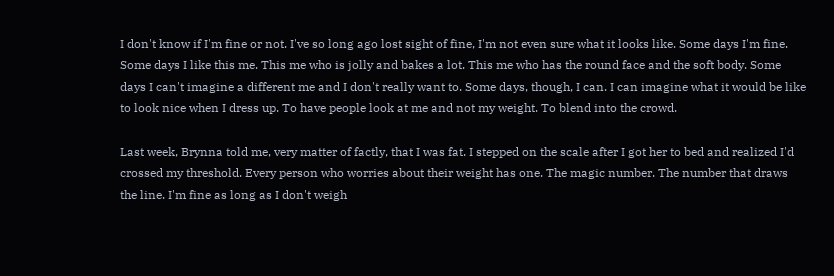I don't know if I'm fine or not. I've so long ago lost sight of fine, I'm not even sure what it looks like. Some days I'm fine. Some days I like this me. This me who is jolly and bakes a lot. This me who has the round face and the soft body. Some days I can't imagine a different me and I don't really want to. Some days, though, I can. I can imagine what it would be like to look nice when I dress up. To have people look at me and not my weight. To blend into the crowd.

Last week, Brynna told me, very matter of factly, that I was fat. I stepped on the scale after I got her to bed and realized I'd crossed my threshold. Every person who worries about their weight has one. The magic number. The number that draws the line. I'm fine as long as I don't weigh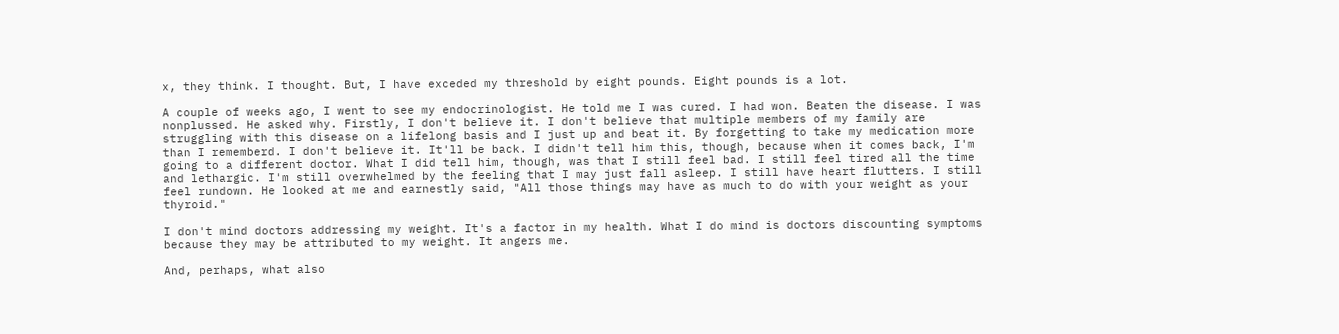x, they think. I thought. But, I have exceded my threshold by eight pounds. Eight pounds is a lot.

A couple of weeks ago, I went to see my endocrinologist. He told me I was cured. I had won. Beaten the disease. I was nonplussed. He asked why. Firstly, I don't believe it. I don't believe that multiple members of my family are struggling with this disease on a lifelong basis and I just up and beat it. By forgetting to take my medication more than I rememberd. I don't believe it. It'll be back. I didn't tell him this, though, because when it comes back, I'm going to a different doctor. What I did tell him, though, was that I still feel bad. I still feel tired all the time and lethargic. I'm still overwhelmed by the feeling that I may just fall asleep. I still have heart flutters. I still feel rundown. He looked at me and earnestly said, "All those things may have as much to do with your weight as your thyroid."

I don't mind doctors addressing my weight. It's a factor in my health. What I do mind is doctors discounting symptoms because they may be attributed to my weight. It angers me.

And, perhaps, what also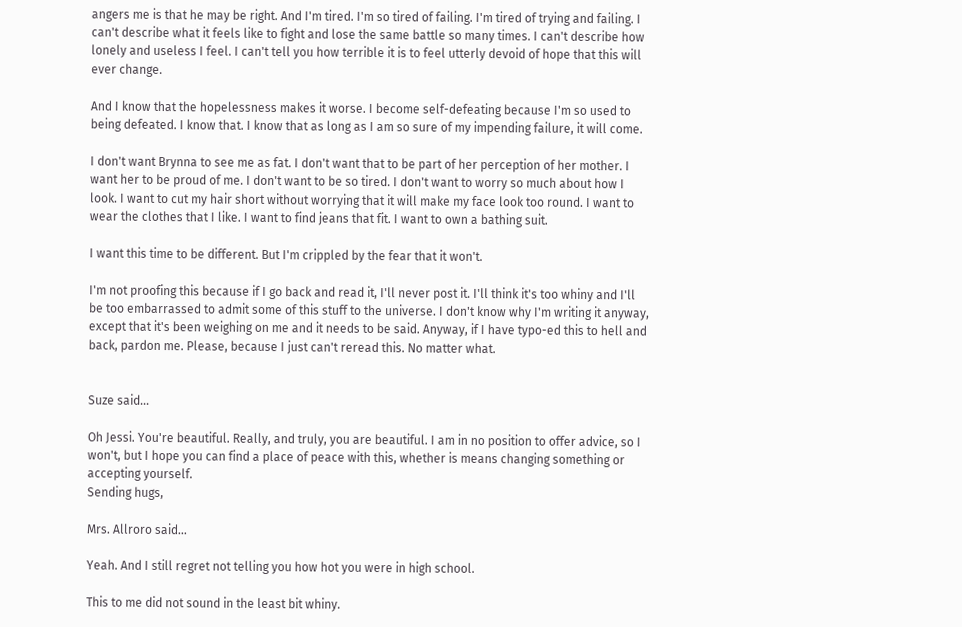angers me is that he may be right. And I'm tired. I'm so tired of failing. I'm tired of trying and failing. I can't describe what it feels like to fight and lose the same battle so many times. I can't describe how lonely and useless I feel. I can't tell you how terrible it is to feel utterly devoid of hope that this will ever change.

And I know that the hopelessness makes it worse. I become self-defeating because I'm so used to being defeated. I know that. I know that as long as I am so sure of my impending failure, it will come.

I don't want Brynna to see me as fat. I don't want that to be part of her perception of her mother. I want her to be proud of me. I don't want to be so tired. I don't want to worry so much about how I look. I want to cut my hair short without worrying that it will make my face look too round. I want to wear the clothes that I like. I want to find jeans that fit. I want to own a bathing suit.

I want this time to be different. But I'm crippled by the fear that it won't.

I'm not proofing this because if I go back and read it, I'll never post it. I'll think it's too whiny and I'll be too embarrassed to admit some of this stuff to the universe. I don't know why I'm writing it anyway, except that it's been weighing on me and it needs to be said. Anyway, if I have typo-ed this to hell and back, pardon me. Please, because I just can't reread this. No matter what.


Suze said...

Oh Jessi. You're beautiful. Really, and truly, you are beautiful. I am in no position to offer advice, so I won't, but I hope you can find a place of peace with this, whether is means changing something or accepting yourself.
Sending hugs,

Mrs. Allroro said...

Yeah. And I still regret not telling you how hot you were in high school.

This to me did not sound in the least bit whiny.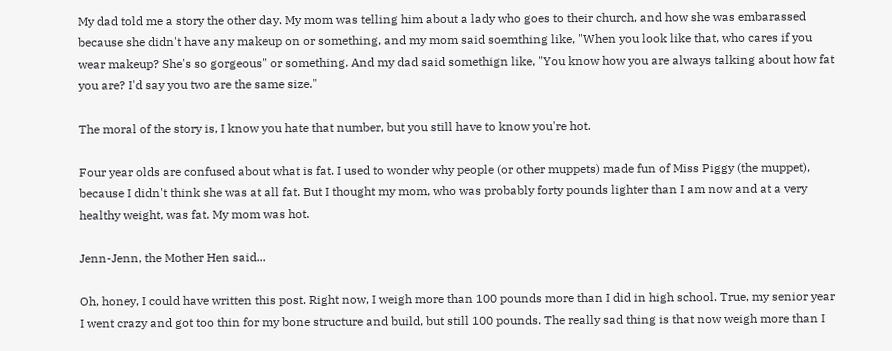My dad told me a story the other day. My mom was telling him about a lady who goes to their church, and how she was embarassed because she didn't have any makeup on or something, and my mom said soemthing like, "When you look like that, who cares if you wear makeup? She's so gorgeous" or something. And my dad said somethign like, "You know how you are always talking about how fat you are? I'd say you two are the same size."

The moral of the story is, I know you hate that number, but you still have to know you're hot.

Four year olds are confused about what is fat. I used to wonder why people (or other muppets) made fun of Miss Piggy (the muppet), because I didn't think she was at all fat. But I thought my mom, who was probably forty pounds lighter than I am now and at a very healthy weight, was fat. My mom was hot.

Jenn-Jenn, the Mother Hen said...

Oh, honey, I could have written this post. Right now, I weigh more than 100 pounds more than I did in high school. True, my senior year I went crazy and got too thin for my bone structure and build, but still 100 pounds. The really sad thing is that now weigh more than I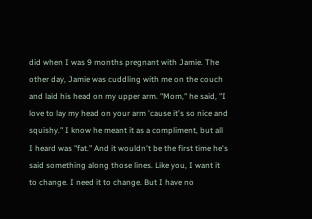did when I was 9 months pregnant with Jamie. The other day, Jamie was cuddling with me on the couch and laid his head on my upper arm. "Mom," he said, "I love to lay my head on your arm 'cause it's so nice and squishy." I know he meant it as a compliment, but all I heard was "fat." And it wouldn't be the first time he's said something along those lines. Like you, I want it to change. I need it to change. But I have no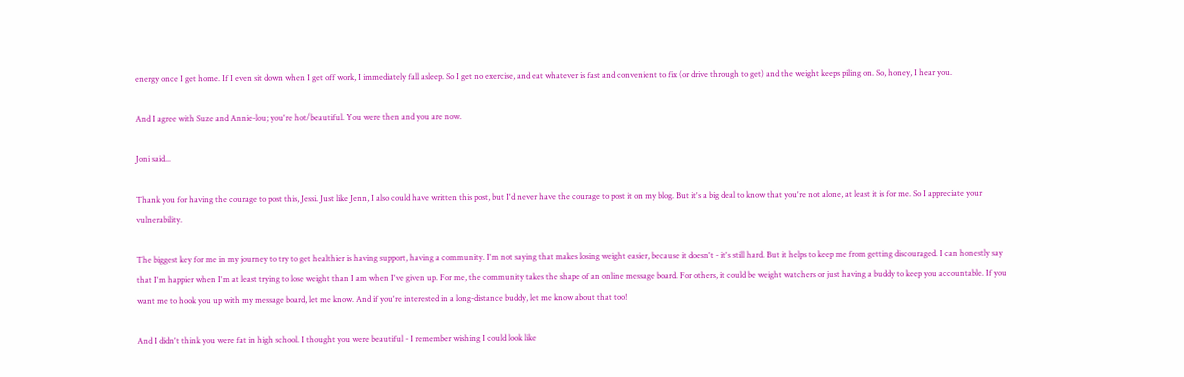energy once I get home. If I even sit down when I get off work, I immediately fall asleep. So I get no exercise, and eat whatever is fast and convenient to fix (or drive through to get) and the weight keeps piling on. So, honey, I hear you.

And I agree with Suze and Annie-lou; you're hot/beautiful. You were then and you are now.

Joni said...

Thank you for having the courage to post this, Jessi. Just like Jenn, I also could have written this post, but I'd never have the courage to post it on my blog. But it's a big deal to know that you're not alone, at least it is for me. So I appreciate your vulnerability.

The biggest key for me in my journey to try to get healthier is having support, having a community. I'm not saying that makes losing weight easier, because it doesn't - it's still hard. But it helps to keep me from getting discouraged. I can honestly say that I'm happier when I'm at least trying to lose weight than I am when I've given up. For me, the community takes the shape of an online message board. For others, it could be weight watchers or just having a buddy to keep you accountable. If you want me to hook you up with my message board, let me know. And if you're interested in a long-distance buddy, let me know about that too!

And I didn't think you were fat in high school. I thought you were beautiful - I remember wishing I could look like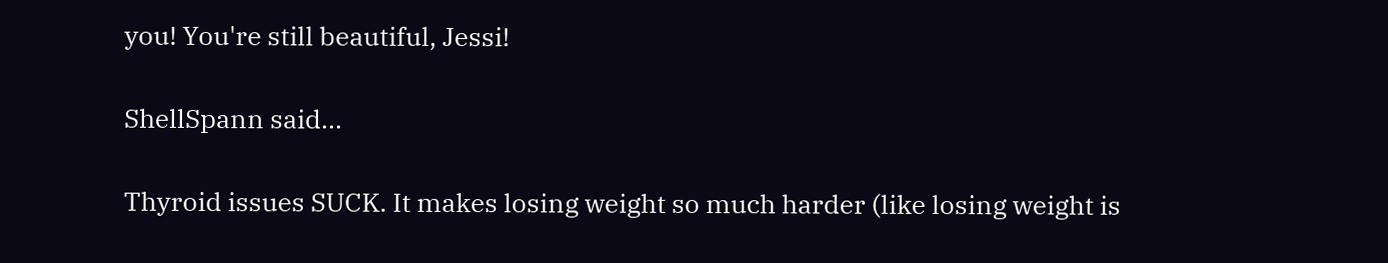you! You're still beautiful, Jessi!

ShellSpann said...

Thyroid issues SUCK. It makes losing weight so much harder (like losing weight is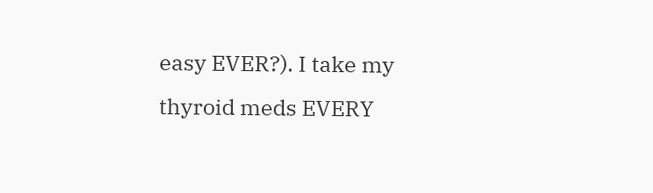easy EVER?). I take my thyroid meds EVERY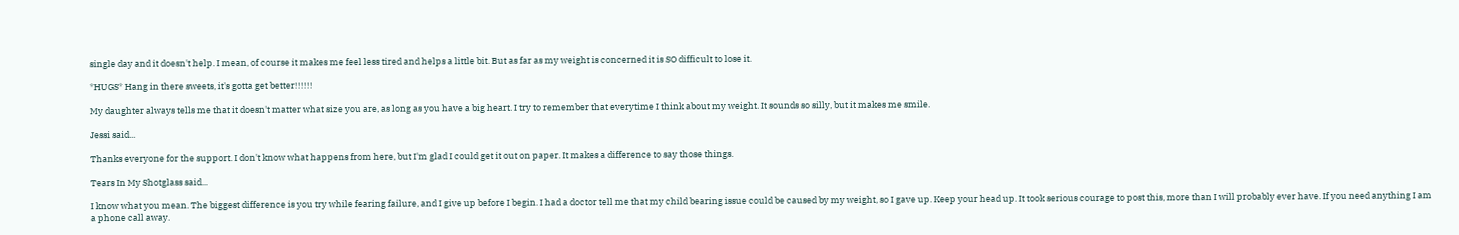single day and it doesn't help. I mean, of course it makes me feel less tired and helps a little bit. But as far as my weight is concerned it is SO difficult to lose it.

*HUGS* Hang in there sweets, it's gotta get better!!!!!!

My daughter always tells me that it doesn't matter what size you are, as long as you have a big heart. I try to remember that everytime I think about my weight. It sounds so silly, but it makes me smile.

Jessi said...

Thanks everyone for the support. I don't know what happens from here, but I'm glad I could get it out on paper. It makes a difference to say those things.

Tears In My Shotglass said...

I know what you mean. The biggest difference is you try while fearing failure, and I give up before I begin. I had a doctor tell me that my child bearing issue could be caused by my weight, so I gave up. Keep your head up. It took serious courage to post this, more than I will probably ever have. If you need anything I am a phone call away.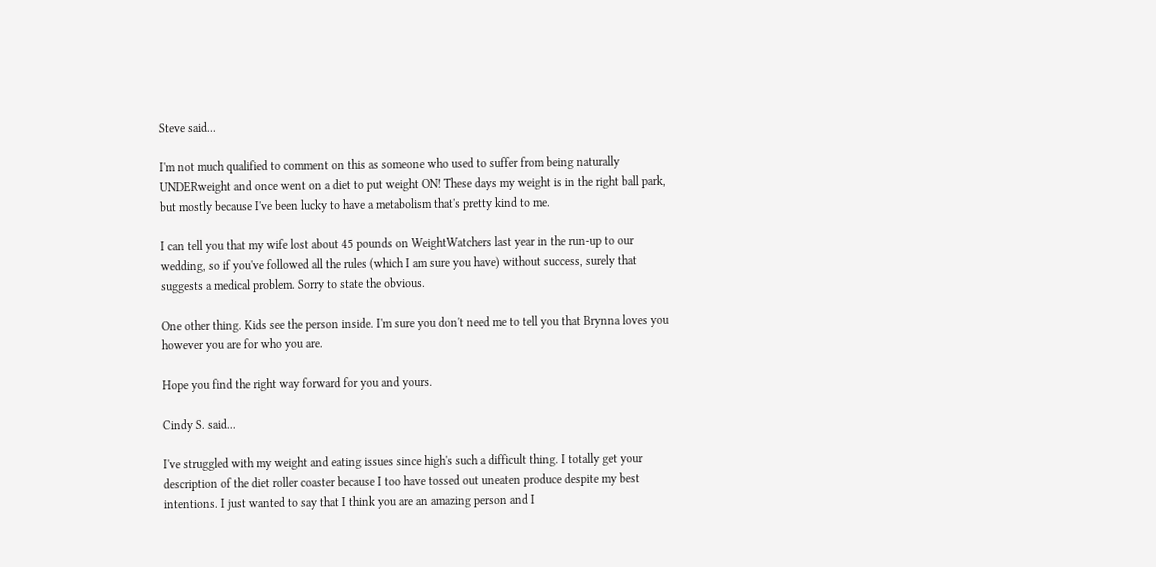Steve said...

I'm not much qualified to comment on this as someone who used to suffer from being naturally UNDERweight and once went on a diet to put weight ON! These days my weight is in the right ball park, but mostly because I've been lucky to have a metabolism that's pretty kind to me.

I can tell you that my wife lost about 45 pounds on WeightWatchers last year in the run-up to our wedding, so if you've followed all the rules (which I am sure you have) without success, surely that suggests a medical problem. Sorry to state the obvious.

One other thing. Kids see the person inside. I'm sure you don't need me to tell you that Brynna loves you however you are for who you are.

Hope you find the right way forward for you and yours.

Cindy S. said...

I've struggled with my weight and eating issues since high's such a difficult thing. I totally get your description of the diet roller coaster because I too have tossed out uneaten produce despite my best intentions. I just wanted to say that I think you are an amazing person and I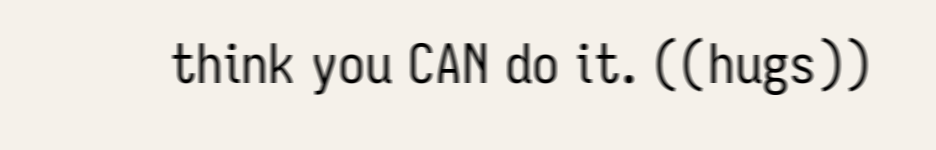think you CAN do it. ((hugs))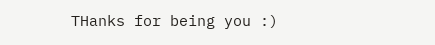THanks for being you :)